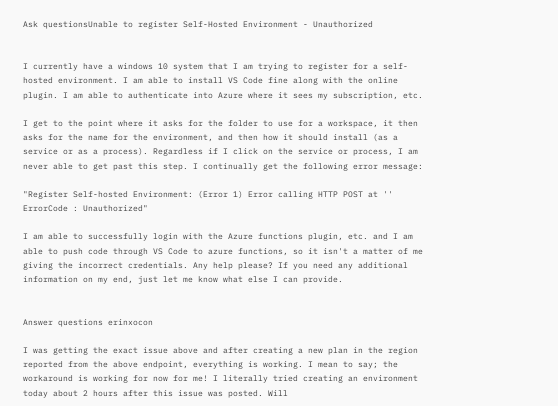Ask questionsUnable to register Self-Hosted Environment - Unauthorized


I currently have a windows 10 system that I am trying to register for a self-hosted environment. I am able to install VS Code fine along with the online plugin. I am able to authenticate into Azure where it sees my subscription, etc.

I get to the point where it asks for the folder to use for a workspace, it then asks for the name for the environment, and then how it should install (as a service or as a process). Regardless if I click on the service or process, I am never able to get past this step. I continually get the following error message:

"Register Self-hosted Environment: (Error 1) Error calling HTTP POST at '' ErrorCode : Unauthorized"

I am able to successfully login with the Azure functions plugin, etc. and I am able to push code through VS Code to azure functions, so it isn't a matter of me giving the incorrect credentials. Any help please? If you need any additional information on my end, just let me know what else I can provide.


Answer questions erinxocon

I was getting the exact issue above and after creating a new plan in the region reported from the above endpoint, everything is working. I mean to say; the workaround is working for now for me! I literally tried creating an environment today about 2 hours after this issue was posted. Will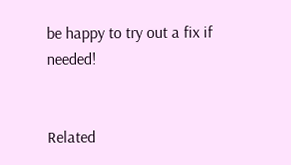be happy to try out a fix if needed!


Related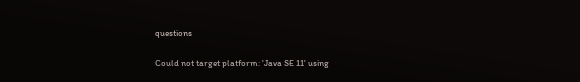questions

Could not target platform: 'Java SE 11' using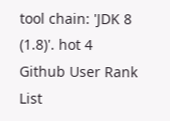tool chain: 'JDK 8 (1.8)'. hot 4
Github User Rank List